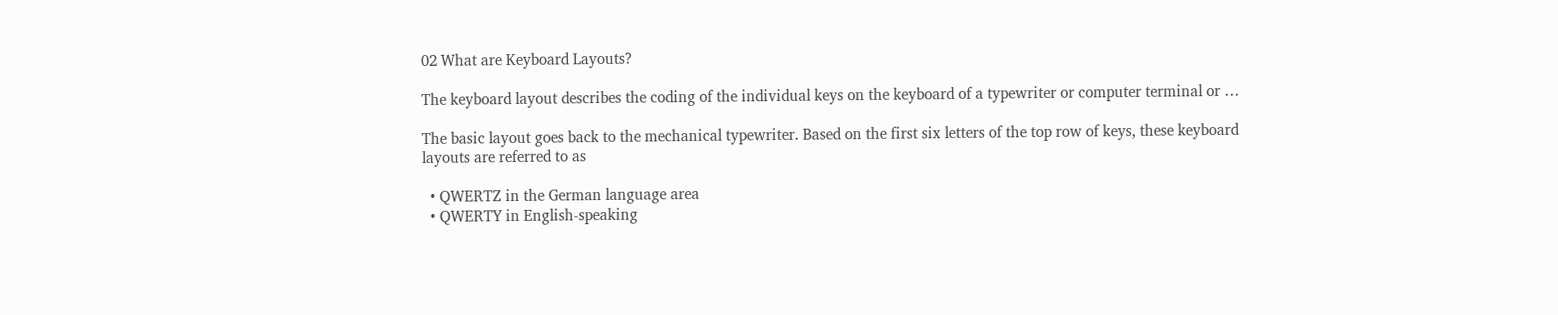02 What are Keyboard Layouts?

The keyboard layout describes the coding of the individual keys on the keyboard of a typewriter or computer terminal or …

The basic layout goes back to the mechanical typewriter. Based on the first six letters of the top row of keys, these keyboard layouts are referred to as

  • QWERTZ in the German language area
  • QWERTY in English-speaking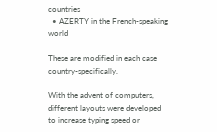countries
  • AZERTY in the French-speaking world

These are modified in each case country-specifically.

With the advent of computers, different layouts were developed to increase typing speed or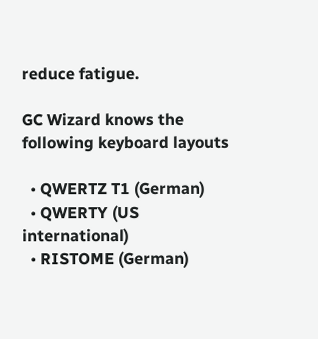reduce fatigue.

GC Wizard knows the following keyboard layouts

  • QWERTZ T1 (German)
  • QWERTY (US international)
  • RISTOME (German)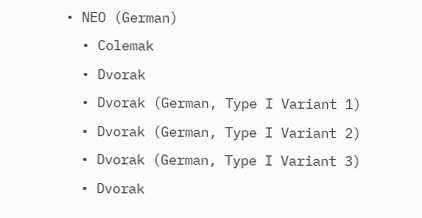• NEO (German)
  • Colemak
  • Dvorak
  • Dvorak (German, Type I Variant 1)
  • Dvorak (German, Type I Variant 2)
  • Dvorak (German, Type I Variant 3)
  • Dvorak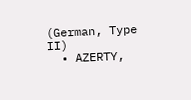(German, Type II)
  • AZERTY,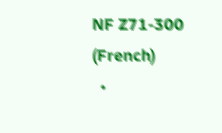NF Z71-300 (French)
  •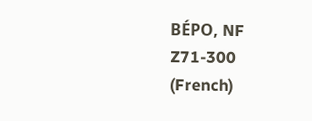BÉPO, NF Z71-300 (French)